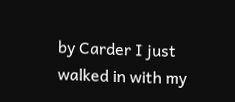by Carder I just walked in with my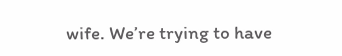wife. We’re trying to have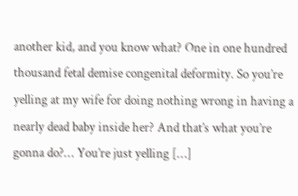another kid, and you know what? One in one hundred thousand fetal demise congenital deformity. So you’re yelling at my wife for doing nothing wrong in having a nearly dead baby inside her? And that’s what you’re gonna do?… You’re just yelling […]